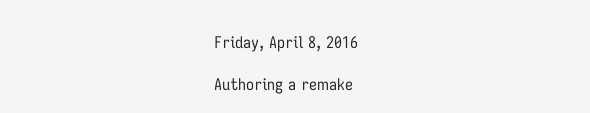Friday, April 8, 2016

Authoring a remake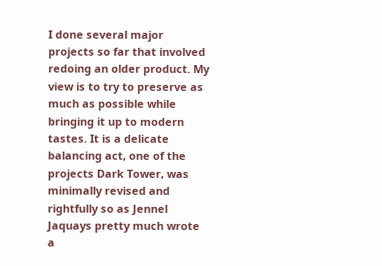I done several major projects so far that involved redoing an older product. My view is to try to preserve as much as possible while bringing it up to modern tastes. It is a delicate balancing act, one of the projects Dark Tower, was minimally revised and rightfully so as Jennel Jaquays pretty much wrote a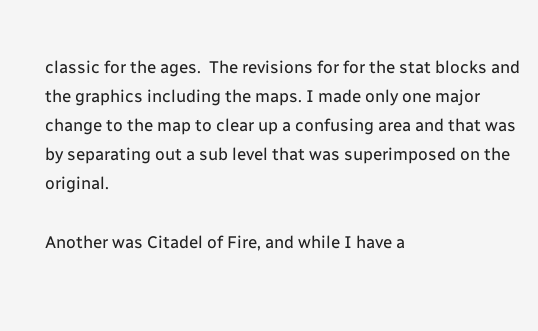classic for the ages.  The revisions for for the stat blocks and the graphics including the maps. I made only one major change to the map to clear up a confusing area and that was by separating out a sub level that was superimposed on the original.

Another was Citadel of Fire, and while I have a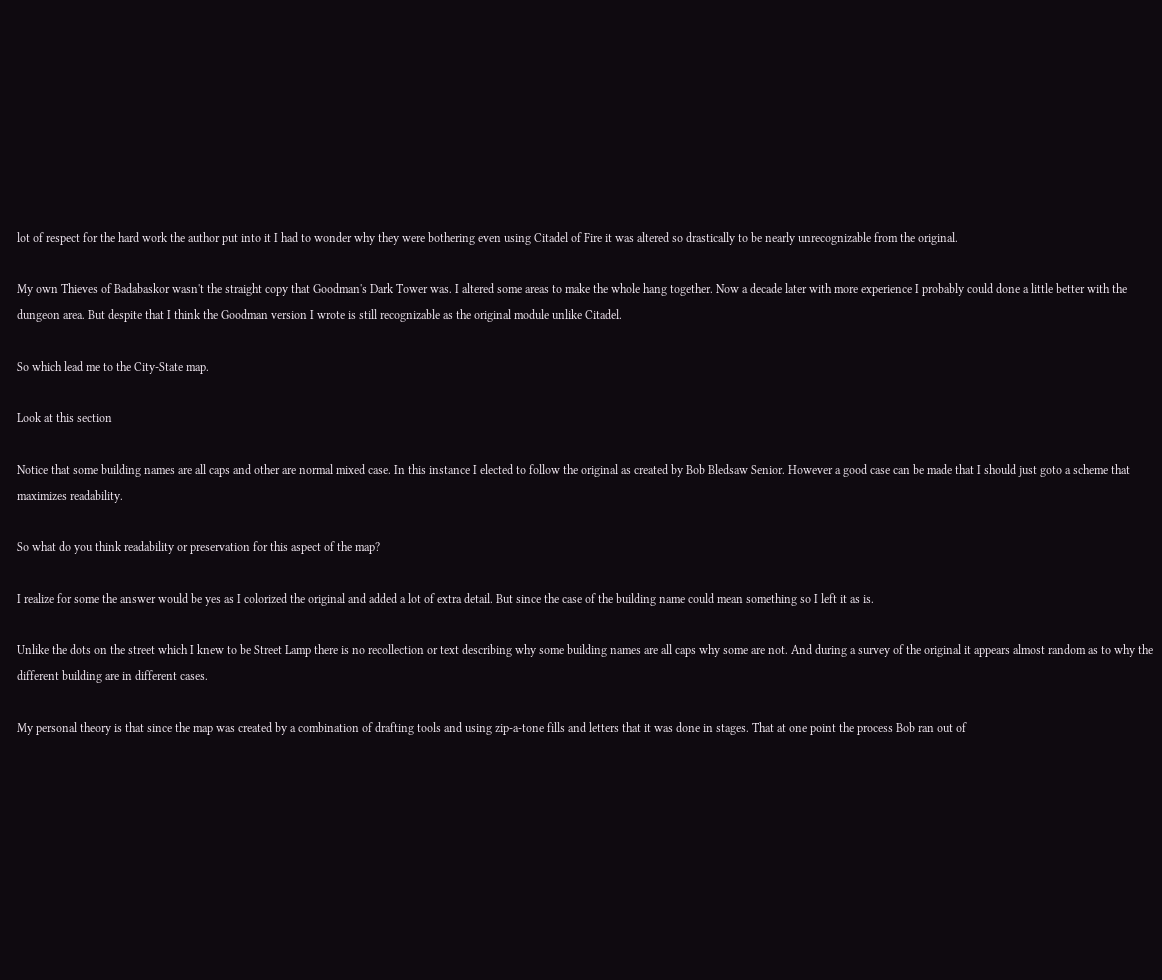lot of respect for the hard work the author put into it I had to wonder why they were bothering even using Citadel of Fire it was altered so drastically to be nearly unrecognizable from the original.

My own Thieves of Badabaskor wasn't the straight copy that Goodman's Dark Tower was. I altered some areas to make the whole hang together. Now a decade later with more experience I probably could done a little better with the dungeon area. But despite that I think the Goodman version I wrote is still recognizable as the original module unlike Citadel.

So which lead me to the City-State map.

Look at this section

Notice that some building names are all caps and other are normal mixed case. In this instance I elected to follow the original as created by Bob Bledsaw Senior. However a good case can be made that I should just goto a scheme that maximizes readability.

So what do you think readability or preservation for this aspect of the map?

I realize for some the answer would be yes as I colorized the original and added a lot of extra detail. But since the case of the building name could mean something so I left it as is.

Unlike the dots on the street which I knew to be Street Lamp there is no recollection or text describing why some building names are all caps why some are not. And during a survey of the original it appears almost random as to why the different building are in different cases.

My personal theory is that since the map was created by a combination of drafting tools and using zip-a-tone fills and letters that it was done in stages. That at one point the process Bob ran out of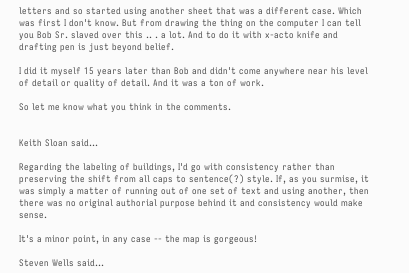letters and so started using another sheet that was a different case. Which was first I don't know. But from drawing the thing on the computer I can tell you Bob Sr. slaved over this .. . a lot. And to do it with x-acto knife and drafting pen is just beyond belief.

I did it myself 15 years later than Bob and didn't come anywhere near his level of detail or quality of detail. And it was a ton of work.

So let me know what you think in the comments.


Keith Sloan said...

Regarding the labeling of buildings, I'd go with consistency rather than preserving the shift from all caps to sentence(?) style. If, as you surmise, it was simply a matter of running out of one set of text and using another, then there was no original authorial purpose behind it and consistency would make sense.

It's a minor point, in any case -- the map is gorgeous!

Steven Wells said...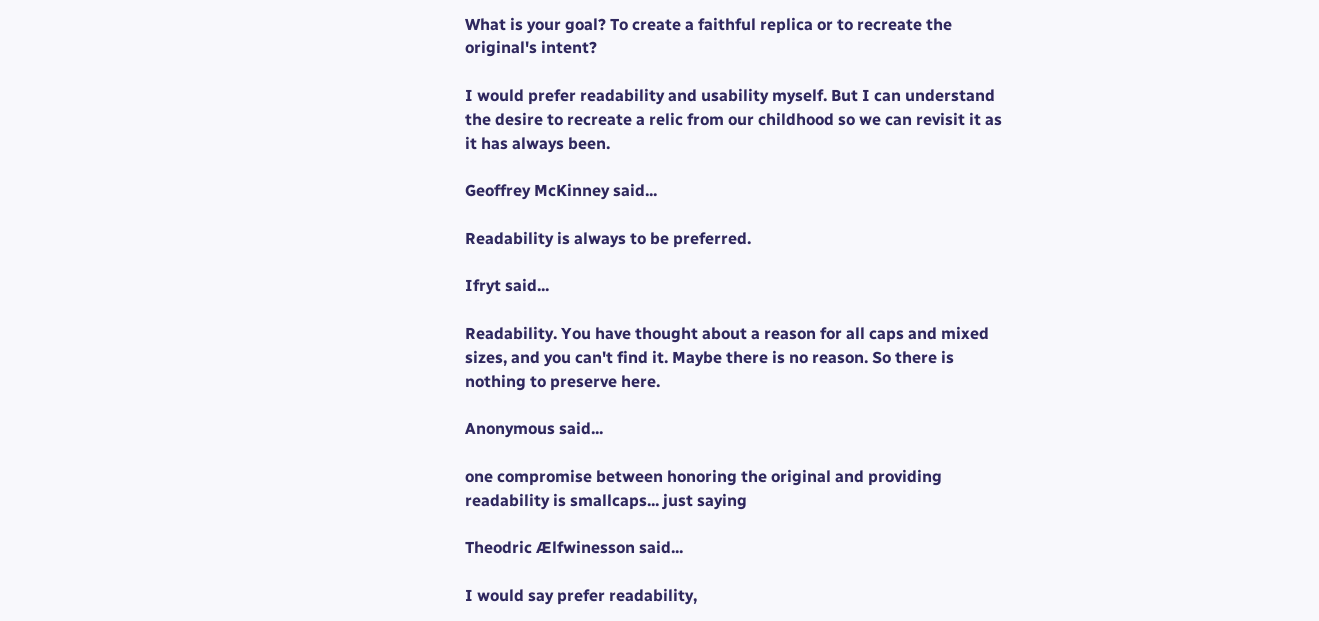What is your goal? To create a faithful replica or to recreate the original's intent?

I would prefer readability and usability myself. But I can understand the desire to recreate a relic from our childhood so we can revisit it as it has always been.

Geoffrey McKinney said...

Readability is always to be preferred.

Ifryt said...

Readability. You have thought about a reason for all caps and mixed sizes, and you can't find it. Maybe there is no reason. So there is nothing to preserve here.

Anonymous said...

one compromise between honoring the original and providing readability is smallcaps... just saying

Theodric Ælfwinesson said...

I would say prefer readability,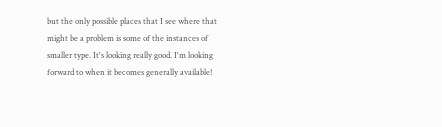but the only possible places that I see where that might be a problem is some of the instances of smaller type. It's looking really good. I'm looking forward to when it becomes generally available!